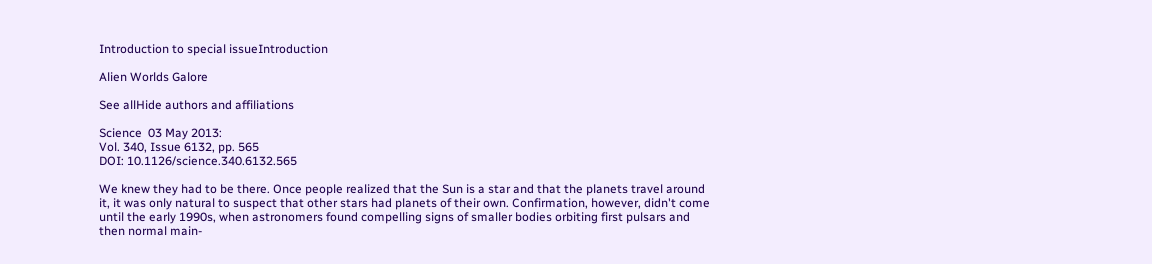Introduction to special issueIntroduction

Alien Worlds Galore

See allHide authors and affiliations

Science  03 May 2013:
Vol. 340, Issue 6132, pp. 565
DOI: 10.1126/science.340.6132.565

We knew they had to be there. Once people realized that the Sun is a star and that the planets travel around it, it was only natural to suspect that other stars had planets of their own. Confirmation, however, didn't come until the early 1990s, when astronomers found compelling signs of smaller bodies orbiting first pulsars and then normal main-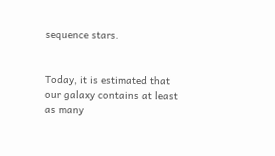sequence stars.


Today, it is estimated that our galaxy contains at least as many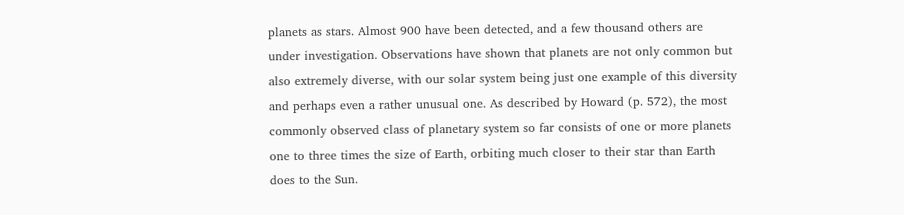planets as stars. Almost 900 have been detected, and a few thousand others are under investigation. Observations have shown that planets are not only common but also extremely diverse, with our solar system being just one example of this diversity and perhaps even a rather unusual one. As described by Howard (p. 572), the most commonly observed class of planetary system so far consists of one or more planets one to three times the size of Earth, orbiting much closer to their star than Earth does to the Sun.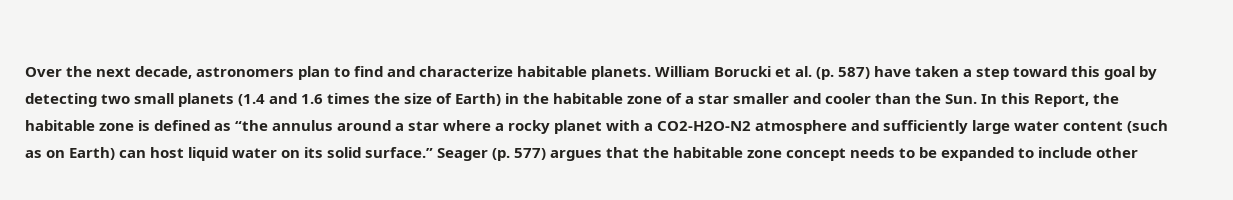Over the next decade, astronomers plan to find and characterize habitable planets. William Borucki et al. (p. 587) have taken a step toward this goal by detecting two small planets (1.4 and 1.6 times the size of Earth) in the habitable zone of a star smaller and cooler than the Sun. In this Report, the habitable zone is defined as “the annulus around a star where a rocky planet with a CO2-H2O-N2 atmosphere and sufficiently large water content (such as on Earth) can host liquid water on its solid surface.” Seager (p. 577) argues that the habitable zone concept needs to be expanded to include other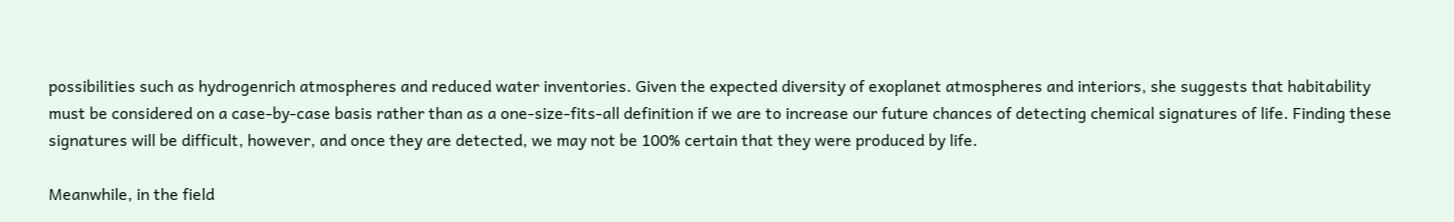possibilities such as hydrogenrich atmospheres and reduced water inventories. Given the expected diversity of exoplanet atmospheres and interiors, she suggests that habitability must be considered on a case-by-case basis rather than as a one-size-fits-all definition if we are to increase our future chances of detecting chemical signatures of life. Finding these signatures will be difficult, however, and once they are detected, we may not be 100% certain that they were produced by life.

Meanwhile, in the field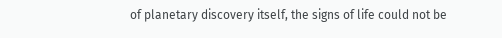of planetary discovery itself, the signs of life could not be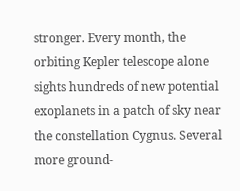stronger. Every month, the orbiting Kepler telescope alone sights hundreds of new potential exoplanets in a patch of sky near the constellation Cygnus. Several more ground-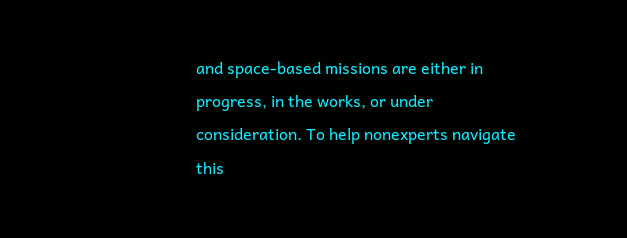and space-based missions are either in progress, in the works, or under consideration. To help nonexperts navigate this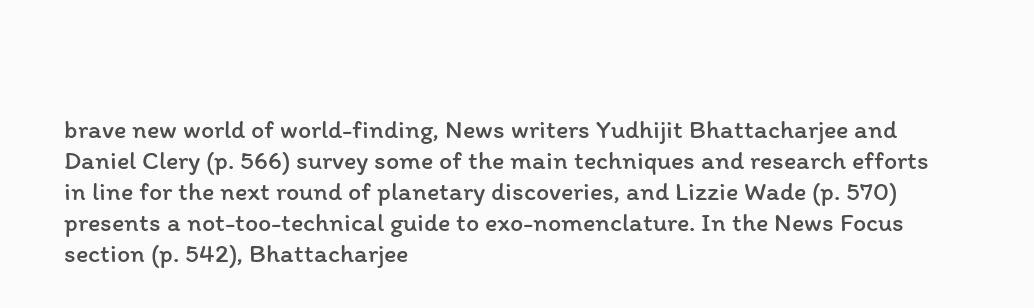brave new world of world-finding, News writers Yudhijit Bhattacharjee and Daniel Clery (p. 566) survey some of the main techniques and research efforts in line for the next round of planetary discoveries, and Lizzie Wade (p. 570) presents a not-too-technical guide to exo-nomenclature. In the News Focus section (p. 542), Bhattacharjee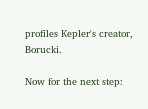profiles Kepler's creator, Borucki.

Now for the next step: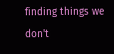finding things we don't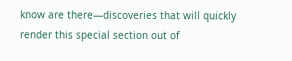know are there—discoveries that will quickly render this special section out of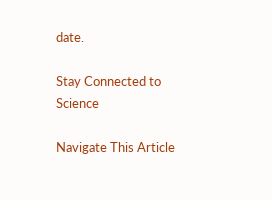date.

Stay Connected to Science

Navigate This Article